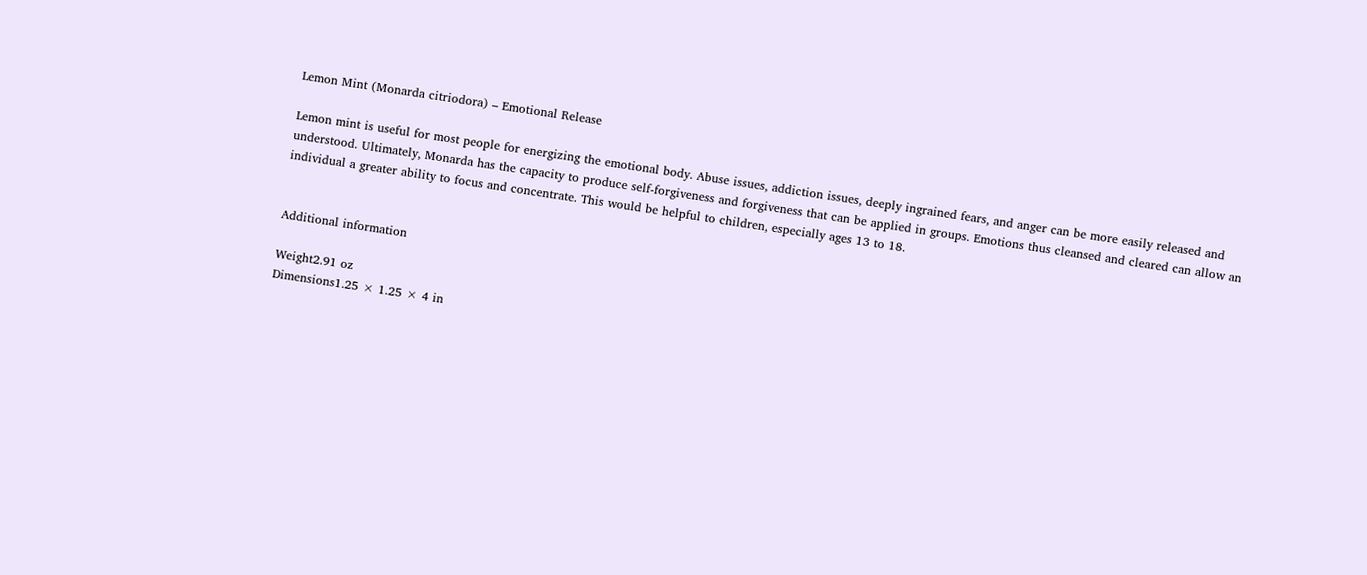Lemon Mint (Monarda citriodora) – Emotional Release

Lemon mint is useful for most people for energizing the emotional body. Abuse issues, addiction issues, deeply ingrained fears, and anger can be more easily released and understood. Ultimately, Monarda has the capacity to produce self-forgiveness and forgiveness that can be applied in groups. Emotions thus cleansed and cleared can allow an individual a greater ability to focus and concentrate. This would be helpful to children, especially ages 13 to 18.


Additional information

Weight2.91 oz
Dimensions1.25 × 1.25 × 4 in